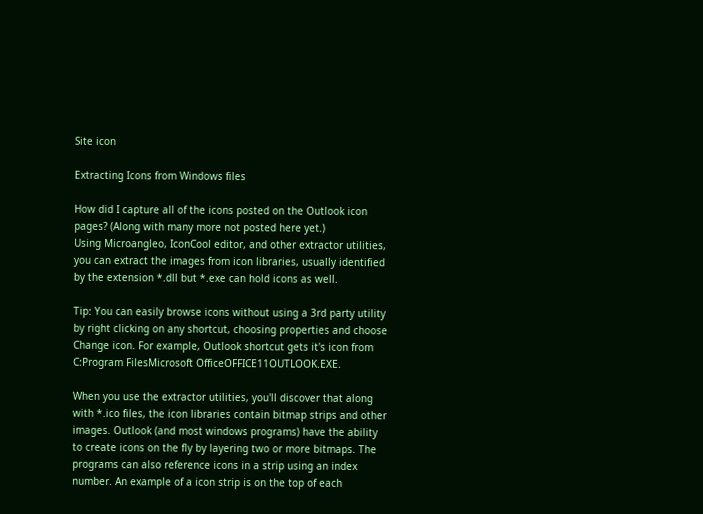Site icon

Extracting Icons from Windows files

How did I capture all of the icons posted on the Outlook icon pages? (Along with many more not posted here yet.)
Using Microangleo, IconCool editor, and other extractor utilities, you can extract the images from icon libraries, usually identified by the extension *.dll but *.exe can hold icons as well.

Tip: You can easily browse icons without using a 3rd party utility by right clicking on any shortcut, choosing properties and choose Change icon. For example, Outlook shortcut gets it's icon from C:Program FilesMicrosoft OfficeOFFICE11OUTLOOK.EXE.

When you use the extractor utilities, you'll discover that along with *.ico files, the icon libraries contain bitmap strips and other images. Outlook (and most windows programs) have the ability to create icons on the fly by layering two or more bitmaps. The programs can also reference icons in a strip using an index number. An example of a icon strip is on the top of each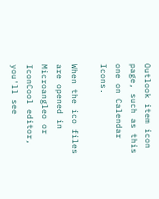Outlook item icon page, such as this one on Calendar Icons.

When the ico files are opened in Microangleo or IconCool editor, you'll see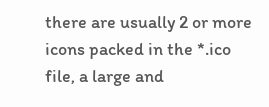there are usually 2 or more icons packed in the *.ico file, a large and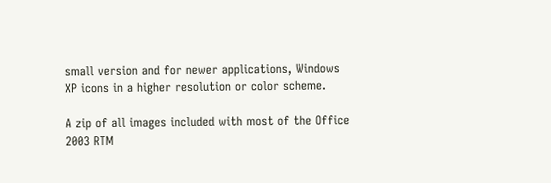small version and for newer applications, Windows XP icons in a higher resolution or color scheme.

A zip of all images included with most of the Office 2003 RTM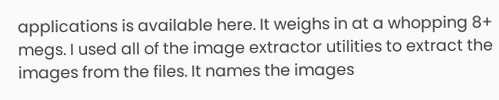applications is available here. It weighs in at a whopping 8+ megs. I used all of the image extractor utilities to extract the images from the files. It names the images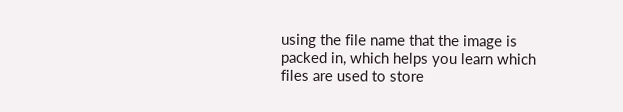using the file name that the image is packed in, which helps you learn which files are used to store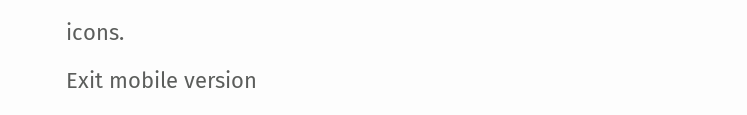icons.

Exit mobile version